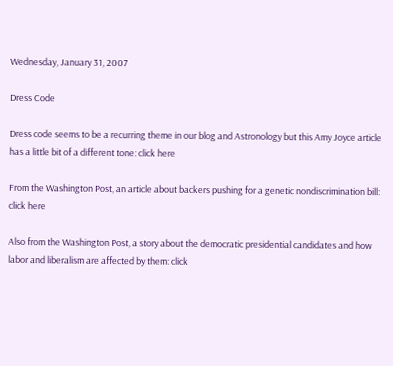Wednesday, January 31, 2007

Dress Code

Dress code seems to be a recurring theme in our blog and Astronology but this Amy Joyce article has a little bit of a different tone: click here

From the Washington Post, an article about backers pushing for a genetic nondiscrimination bill: click here

Also from the Washington Post, a story about the democratic presidential candidates and how labor and liberalism are affected by them: click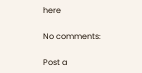here

No comments:

Post a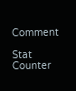Comment

Stat Counter